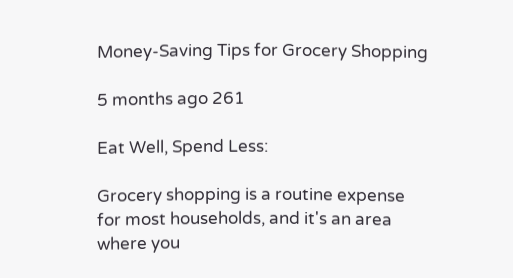Money-Saving Tips for Grocery Shopping

5 months ago 261

Eat Well, Spend Less:

Grocery shopping is a routine expense for most households, and it's an area where you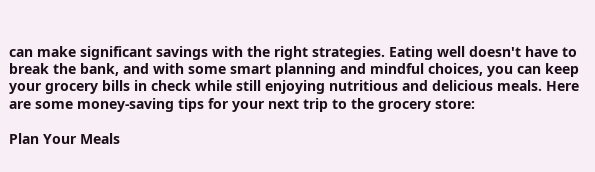can make significant savings with the right strategies. Eating well doesn't have to break the bank, and with some smart planning and mindful choices, you can keep your grocery bills in check while still enjoying nutritious and delicious meals. Here are some money-saving tips for your next trip to the grocery store:

Plan Your Meals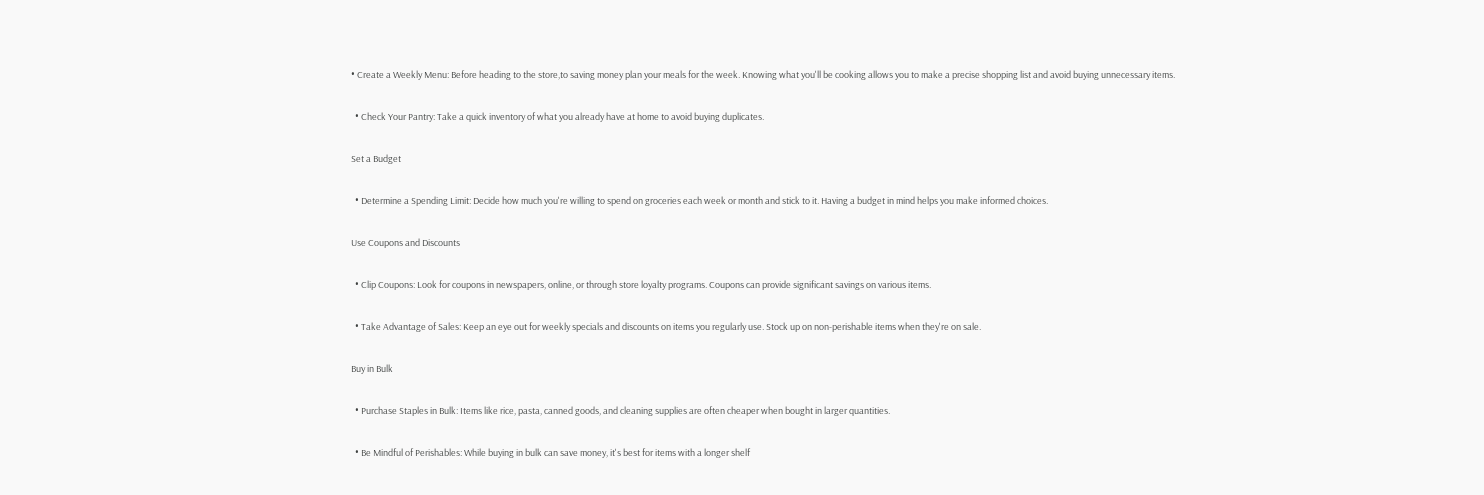• Create a Weekly Menu: Before heading to the store,to saving money plan your meals for the week. Knowing what you'll be cooking allows you to make a precise shopping list and avoid buying unnecessary items.

  • Check Your Pantry: Take a quick inventory of what you already have at home to avoid buying duplicates.

Set a Budget

  • Determine a Spending Limit: Decide how much you're willing to spend on groceries each week or month and stick to it. Having a budget in mind helps you make informed choices.

Use Coupons and Discounts

  • Clip Coupons: Look for coupons in newspapers, online, or through store loyalty programs. Coupons can provide significant savings on various items.

  • Take Advantage of Sales: Keep an eye out for weekly specials and discounts on items you regularly use. Stock up on non-perishable items when they're on sale.

Buy in Bulk

  • Purchase Staples in Bulk: Items like rice, pasta, canned goods, and cleaning supplies are often cheaper when bought in larger quantities.

  • Be Mindful of Perishables: While buying in bulk can save money, it's best for items with a longer shelf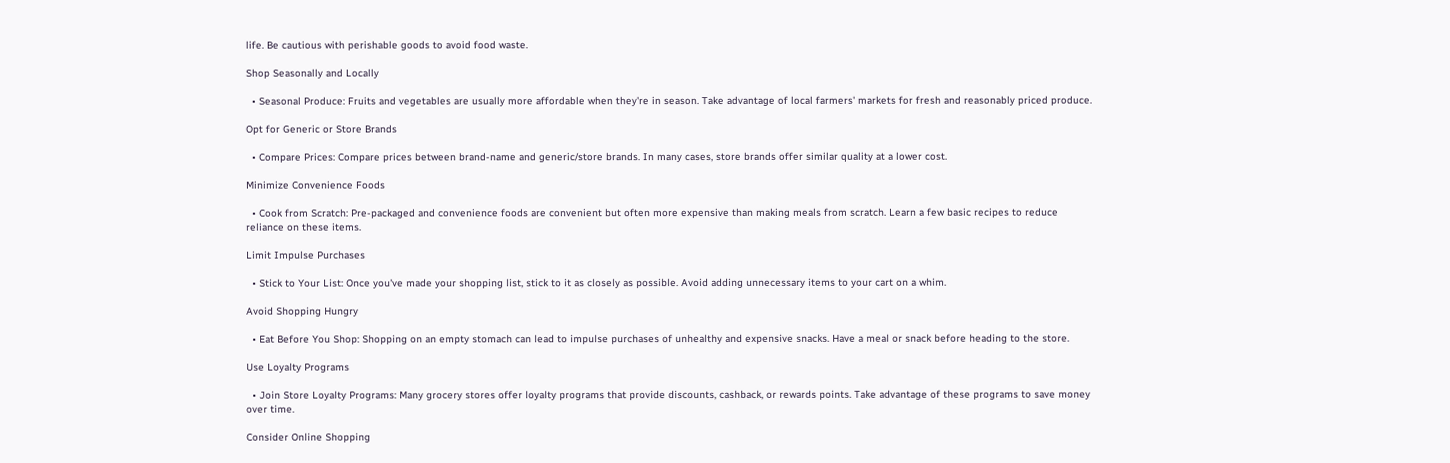life. Be cautious with perishable goods to avoid food waste.

Shop Seasonally and Locally

  • Seasonal Produce: Fruits and vegetables are usually more affordable when they're in season. Take advantage of local farmers' markets for fresh and reasonably priced produce.

Opt for Generic or Store Brands

  • Compare Prices: Compare prices between brand-name and generic/store brands. In many cases, store brands offer similar quality at a lower cost.

Minimize Convenience Foods

  • Cook from Scratch: Pre-packaged and convenience foods are convenient but often more expensive than making meals from scratch. Learn a few basic recipes to reduce reliance on these items.

Limit Impulse Purchases

  • Stick to Your List: Once you've made your shopping list, stick to it as closely as possible. Avoid adding unnecessary items to your cart on a whim.

Avoid Shopping Hungry

  • Eat Before You Shop: Shopping on an empty stomach can lead to impulse purchases of unhealthy and expensive snacks. Have a meal or snack before heading to the store.

Use Loyalty Programs

  • Join Store Loyalty Programs: Many grocery stores offer loyalty programs that provide discounts, cashback, or rewards points. Take advantage of these programs to save money over time.

Consider Online Shopping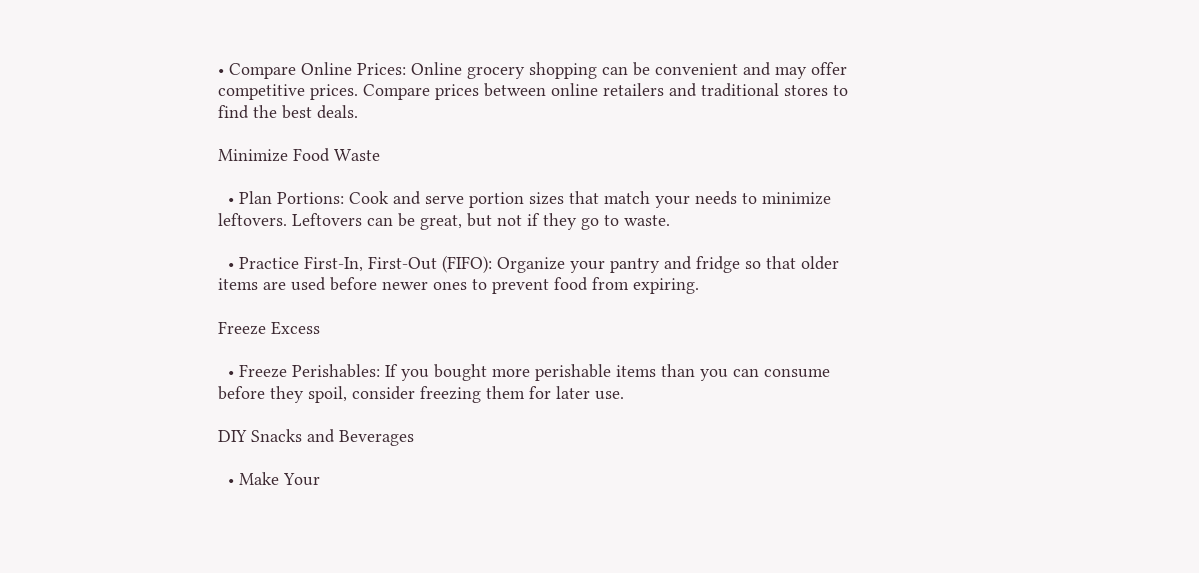• Compare Online Prices: Online grocery shopping can be convenient and may offer competitive prices. Compare prices between online retailers and traditional stores to find the best deals.

Minimize Food Waste

  • Plan Portions: Cook and serve portion sizes that match your needs to minimize leftovers. Leftovers can be great, but not if they go to waste.

  • Practice First-In, First-Out (FIFO): Organize your pantry and fridge so that older items are used before newer ones to prevent food from expiring.

Freeze Excess

  • Freeze Perishables: If you bought more perishable items than you can consume before they spoil, consider freezing them for later use.

DIY Snacks and Beverages

  • Make Your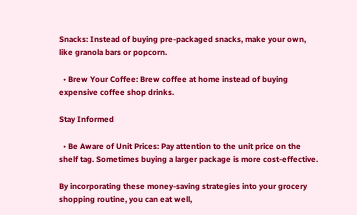Snacks: Instead of buying pre-packaged snacks, make your own, like granola bars or popcorn.

  • Brew Your Coffee: Brew coffee at home instead of buying expensive coffee shop drinks.

Stay Informed

  • Be Aware of Unit Prices: Pay attention to the unit price on the shelf tag. Sometimes buying a larger package is more cost-effective.

By incorporating these money-saving strategies into your grocery shopping routine, you can eat well,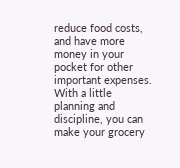reduce food costs, and have more money in your pocket for other important expenses. With a little planning and discipline, you can make your grocery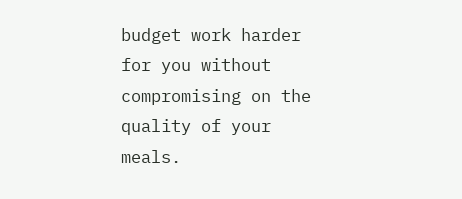budget work harder for you without compromising on the quality of your meals.